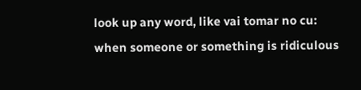look up any word, like vai tomar no cu:
when someone or something is ridiculous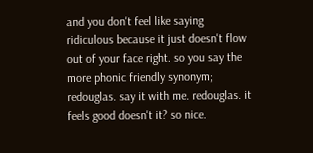and you don't feel like saying ridiculous because it just doesn't flow out of your face right. so you say the more phonic friendly synonym; redouglas. say it with me. redouglas. it feels good doesn't it? so nice.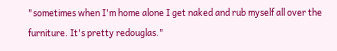"sometimes when I'm home alone I get naked and rub myself all over the furniture. It's pretty redouglas."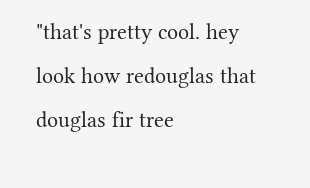"that's pretty cool. hey look how redouglas that douglas fir tree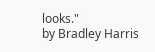looks."
by Bradley Harris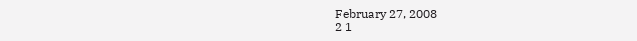February 27, 2008
2 1